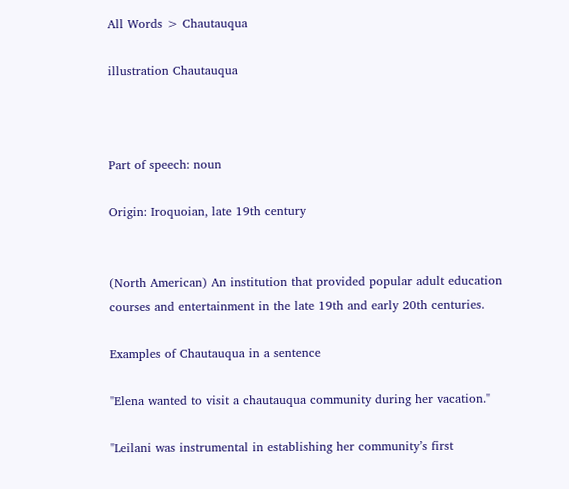All Words > Chautauqua

illustration Chautauqua



Part of speech: noun

Origin: Iroquoian, late 19th century


(North American) An institution that provided popular adult education courses and entertainment in the late 19th and early 20th centuries.

Examples of Chautauqua in a sentence

"Elena wanted to visit a chautauqua community during her vacation."

"Leilani was instrumental in establishing her community’s first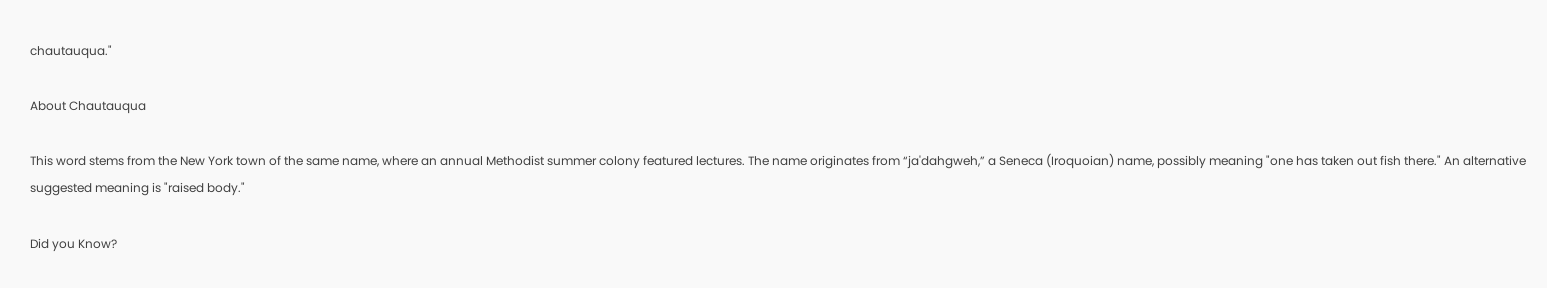chautauqua."

About Chautauqua

This word stems from the New York town of the same name, where an annual Methodist summer colony featured lectures. The name originates from “ja'dahgweh,” a Seneca (Iroquoian) name, possibly meaning "one has taken out fish there." An alternative suggested meaning is "raised body."

Did you Know?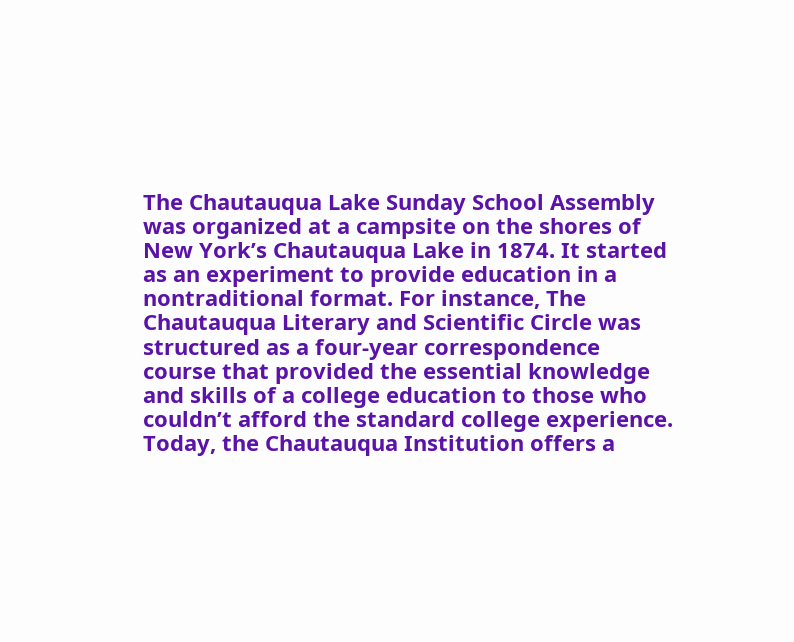The Chautauqua Lake Sunday School Assembly was organized at a campsite on the shores of New York’s Chautauqua Lake in 1874. It started as an experiment to provide education in a nontraditional format. For instance, The Chautauqua Literary and Scientific Circle was structured as a four-year correspondence course that provided the essential knowledge and skills of a college education to those who couldn’t afford the standard college experience. Today, the Chautauqua Institution offers a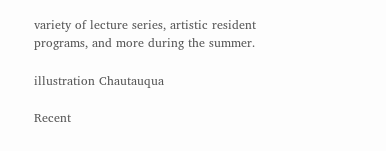variety of lecture series, artistic resident programs, and more during the summer.

illustration Chautauqua

Recent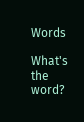Words

What's the word?